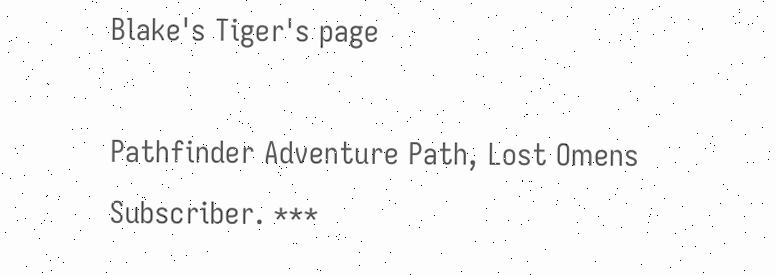Blake's Tiger's page

Pathfinder Adventure Path, Lost Omens Subscriber. ***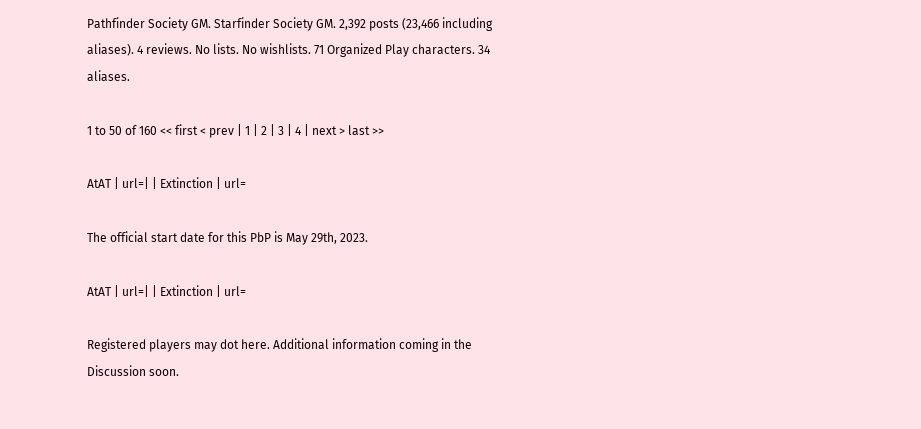Pathfinder Society GM. Starfinder Society GM. 2,392 posts (23,466 including aliases). 4 reviews. No lists. No wishlists. 71 Organized Play characters. 34 aliases.

1 to 50 of 160 << first < prev | 1 | 2 | 3 | 4 | next > last >>

AtAT | url=| | Extinction | url=

The official start date for this PbP is May 29th, 2023.

AtAT | url=| | Extinction | url=

Registered players may dot here. Additional information coming in the Discussion soon.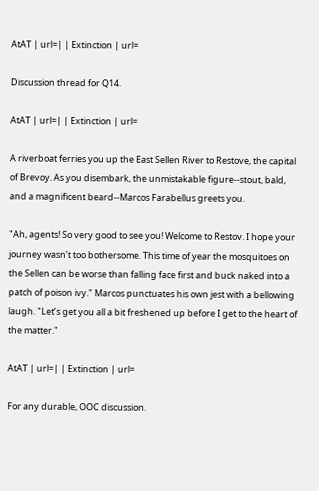AtAT | url=| | Extinction | url=

Discussion thread for Q14.

AtAT | url=| | Extinction | url=

A riverboat ferries you up the East Sellen River to Restove, the capital of Brevoy. As you disembark, the unmistakable figure--stout, bald, and a magnificent beard--Marcos Farabellus greets you.

"Ah, agents! So very good to see you! Welcome to Restov. I hope your journey wasn’t too bothersome. This time of year the mosquitoes on the Sellen can be worse than falling face first and buck naked into a patch of poison ivy." Marcos punctuates his own jest with a bellowing laugh. "Let’s get you all a bit freshened up before I get to the heart of the matter."

AtAT | url=| | Extinction | url=

For any durable, OOC discussion.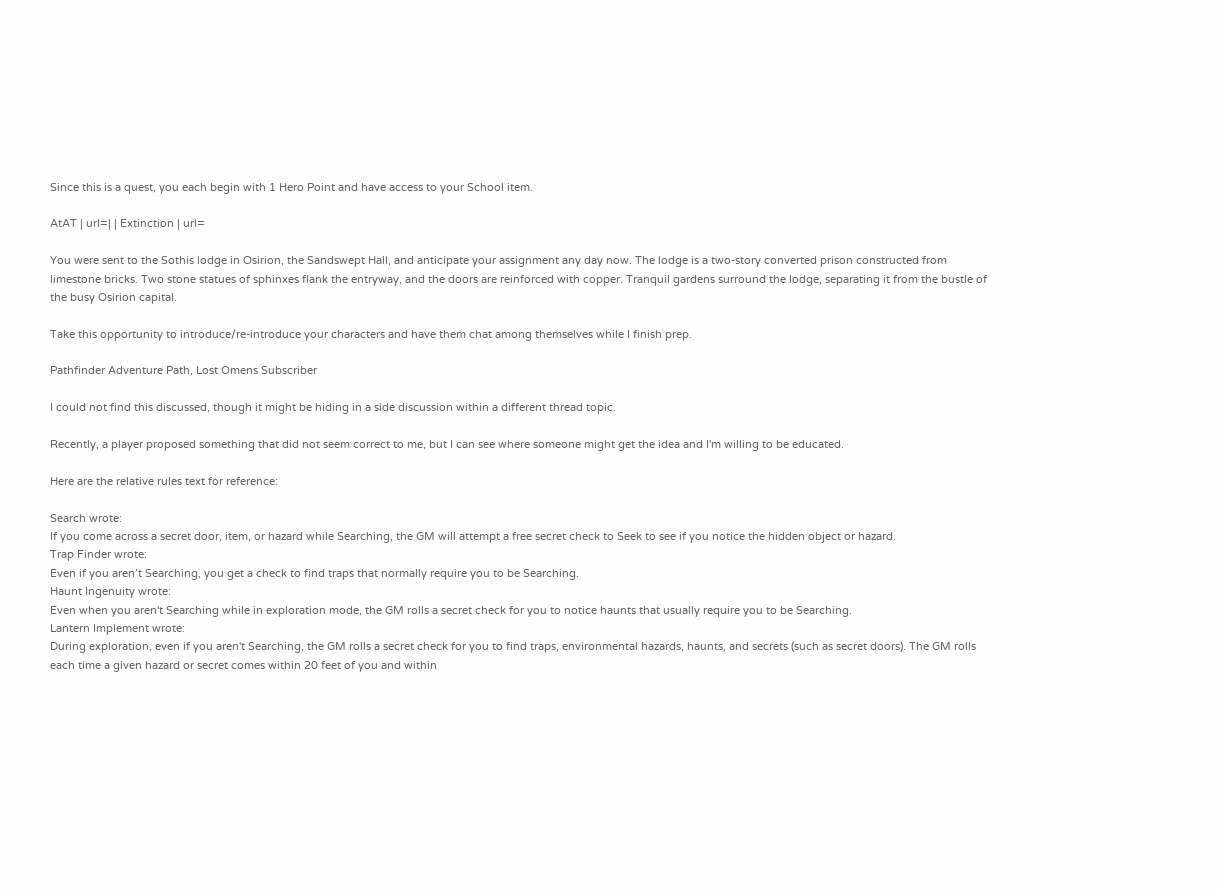Since this is a quest, you each begin with 1 Hero Point and have access to your School item.

AtAT | url=| | Extinction | url=

You were sent to the Sothis lodge in Osirion, the Sandswept Hall, and anticipate your assignment any day now. The lodge is a two-story converted prison constructed from limestone bricks. Two stone statues of sphinxes flank the entryway, and the doors are reinforced with copper. Tranquil gardens surround the lodge, separating it from the bustle of the busy Osirion capital.

Take this opportunity to introduce/re-introduce your characters and have them chat among themselves while I finish prep.

Pathfinder Adventure Path, Lost Omens Subscriber

I could not find this discussed, though it might be hiding in a side discussion within a different thread topic.

Recently, a player proposed something that did not seem correct to me, but I can see where someone might get the idea and I'm willing to be educated.

Here are the relative rules text for reference:

Search wrote:
If you come across a secret door, item, or hazard while Searching, the GM will attempt a free secret check to Seek to see if you notice the hidden object or hazard.
Trap Finder wrote:
Even if you aren’t Searching, you get a check to find traps that normally require you to be Searching.
Haunt Ingenuity wrote:
Even when you aren't Searching while in exploration mode, the GM rolls a secret check for you to notice haunts that usually require you to be Searching.
Lantern Implement wrote:
During exploration, even if you aren't Searching, the GM rolls a secret check for you to find traps, environmental hazards, haunts, and secrets (such as secret doors). The GM rolls each time a given hazard or secret comes within 20 feet of you and within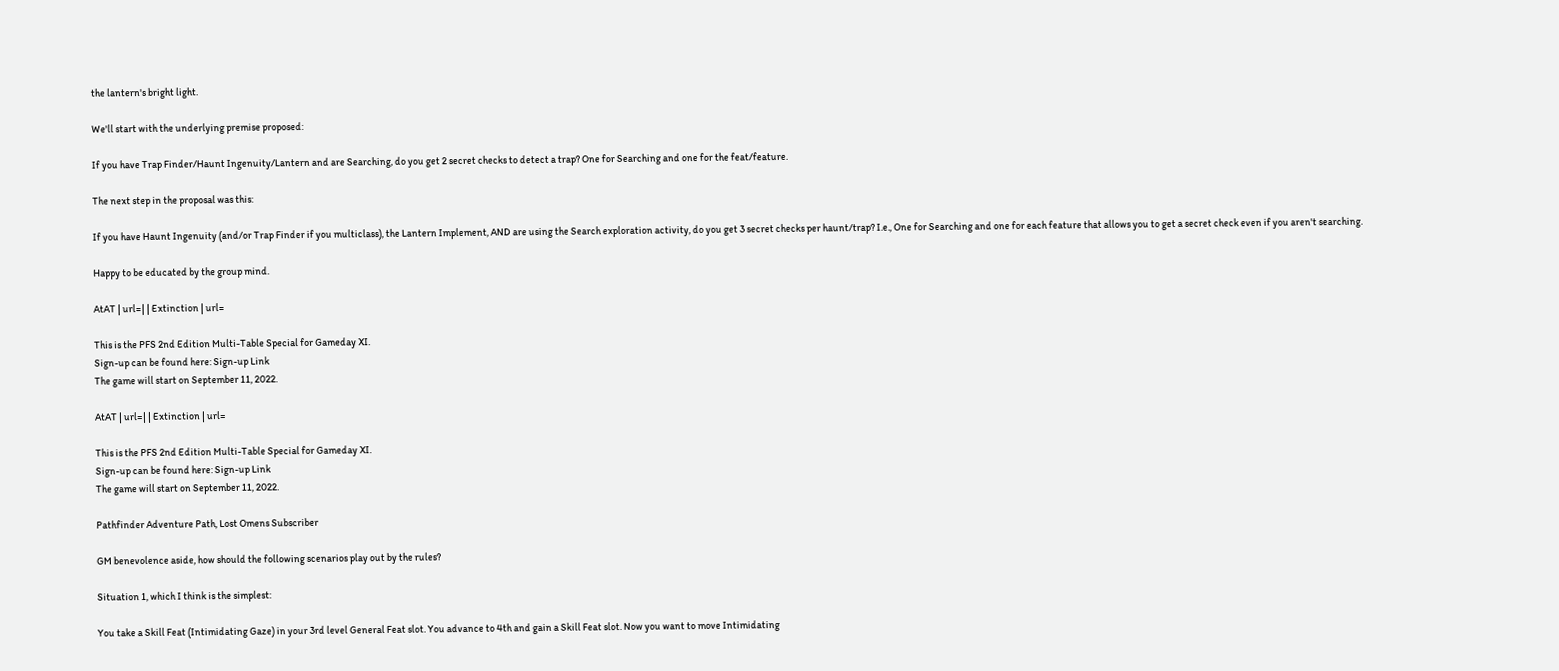the lantern's bright light.

We'll start with the underlying premise proposed:

If you have Trap Finder/Haunt Ingenuity/Lantern and are Searching, do you get 2 secret checks to detect a trap? One for Searching and one for the feat/feature.

The next step in the proposal was this:

If you have Haunt Ingenuity (and/or Trap Finder if you multiclass), the Lantern Implement, AND are using the Search exploration activity, do you get 3 secret checks per haunt/trap? I.e., One for Searching and one for each feature that allows you to get a secret check even if you aren't searching.

Happy to be educated by the group mind.

AtAT | url=| | Extinction | url=

This is the PFS 2nd Edition Multi-Table Special for Gameday XI.
Sign-up can be found here: Sign-up Link
The game will start on September 11, 2022.

AtAT | url=| | Extinction | url=

This is the PFS 2nd Edition Multi-Table Special for Gameday XI.
Sign-up can be found here: Sign-up Link
The game will start on September 11, 2022.

Pathfinder Adventure Path, Lost Omens Subscriber

GM benevolence aside, how should the following scenarios play out by the rules?

Situation 1, which I think is the simplest:

You take a Skill Feat (Intimidating Gaze) in your 3rd level General Feat slot. You advance to 4th and gain a Skill Feat slot. Now you want to move Intimidating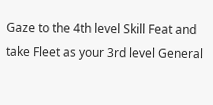Gaze to the 4th level Skill Feat and take Fleet as your 3rd level General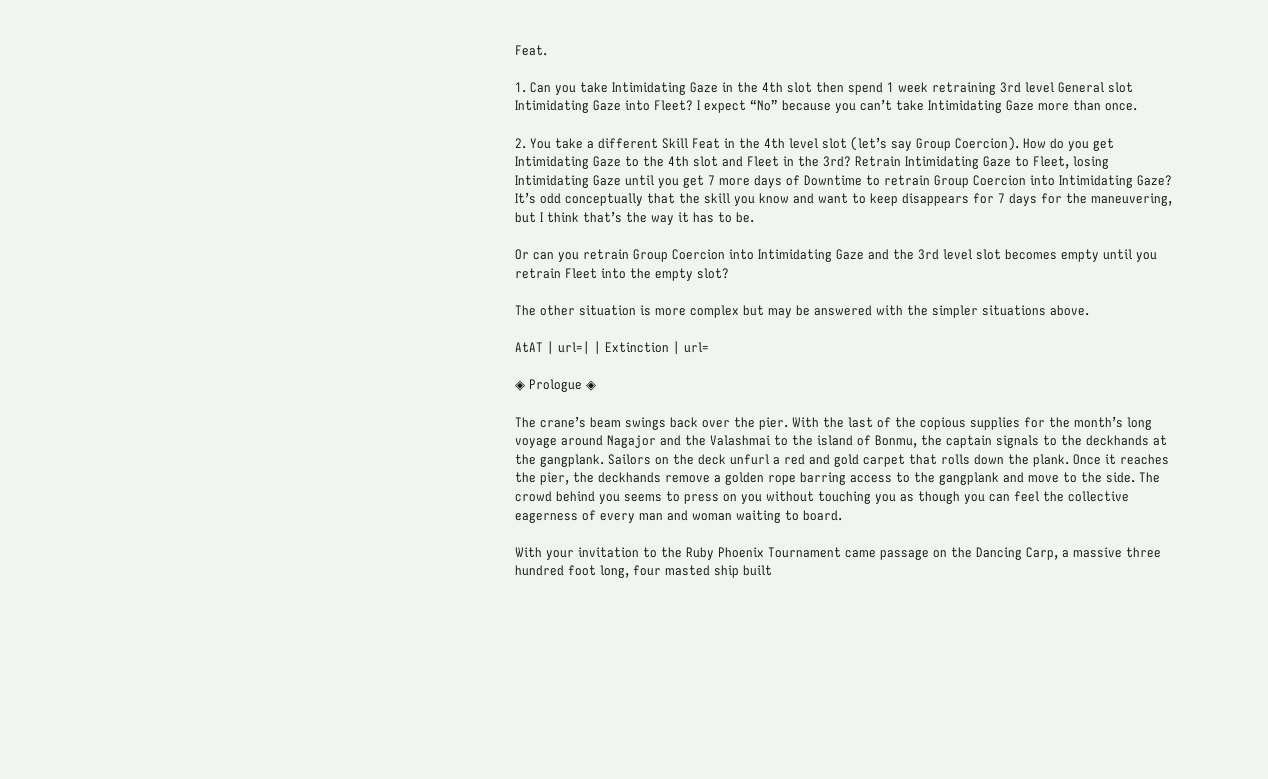Feat.

1. Can you take Intimidating Gaze in the 4th slot then spend 1 week retraining 3rd level General slot Intimidating Gaze into Fleet? I expect “No” because you can’t take Intimidating Gaze more than once.

2. You take a different Skill Feat in the 4th level slot (let’s say Group Coercion). How do you get Intimidating Gaze to the 4th slot and Fleet in the 3rd? Retrain Intimidating Gaze to Fleet, losing Intimidating Gaze until you get 7 more days of Downtime to retrain Group Coercion into Intimidating Gaze? It’s odd conceptually that the skill you know and want to keep disappears for 7 days for the maneuvering, but I think that’s the way it has to be.

Or can you retrain Group Coercion into Intimidating Gaze and the 3rd level slot becomes empty until you retrain Fleet into the empty slot?

The other situation is more complex but may be answered with the simpler situations above.

AtAT | url=| | Extinction | url=

◈ Prologue ◈

The crane’s beam swings back over the pier. With the last of the copious supplies for the month’s long voyage around Nagajor and the Valashmai to the island of Bonmu, the captain signals to the deckhands at the gangplank. Sailors on the deck unfurl a red and gold carpet that rolls down the plank. Once it reaches the pier, the deckhands remove a golden rope barring access to the gangplank and move to the side. The crowd behind you seems to press on you without touching you as though you can feel the collective eagerness of every man and woman waiting to board.

With your invitation to the Ruby Phoenix Tournament came passage on the Dancing Carp, a massive three hundred foot long, four masted ship built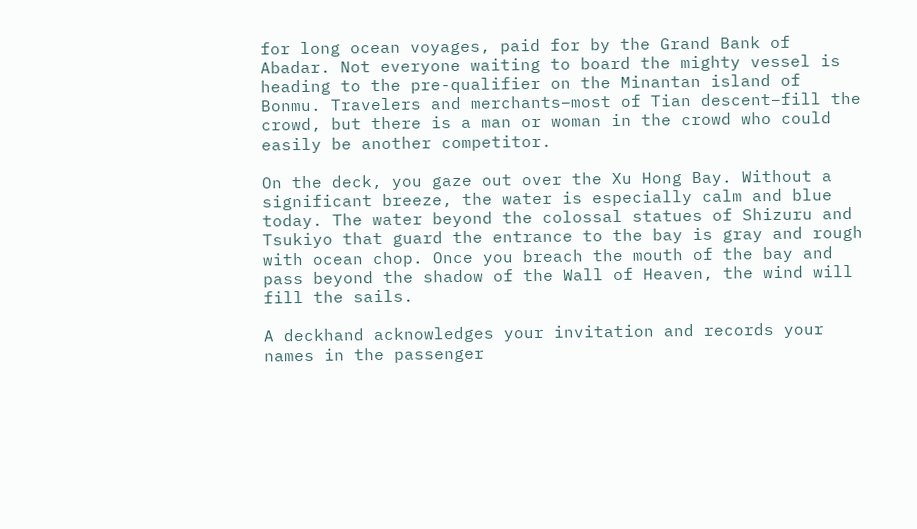for long ocean voyages, paid for by the Grand Bank of Abadar. Not everyone waiting to board the mighty vessel is heading to the pre-qualifier on the Minantan island of Bonmu. Travelers and merchants–most of Tian descent–fill the crowd, but there is a man or woman in the crowd who could easily be another competitor.

On the deck, you gaze out over the Xu Hong Bay. Without a significant breeze, the water is especially calm and blue today. The water beyond the colossal statues of Shizuru and Tsukiyo that guard the entrance to the bay is gray and rough with ocean chop. Once you breach the mouth of the bay and pass beyond the shadow of the Wall of Heaven, the wind will fill the sails.

A deckhand acknowledges your invitation and records your names in the passenger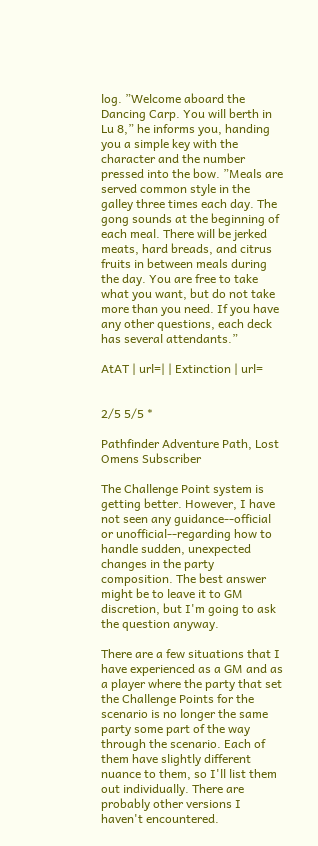log. ”Welcome aboard the Dancing Carp. You will berth in Lu 8,” he informs you, handing you a simple key with the character and the number pressed into the bow. ”Meals are served common style in the galley three times each day. The gong sounds at the beginning of each meal. There will be jerked meats, hard breads, and citrus fruits in between meals during the day. You are free to take what you want, but do not take more than you need. If you have any other questions, each deck has several attendants.”

AtAT | url=| | Extinction | url=


2/5 5/5 *

Pathfinder Adventure Path, Lost Omens Subscriber

The Challenge Point system is getting better. However, I have not seen any guidance--official or unofficial--regarding how to handle sudden, unexpected changes in the party composition. The best answer might be to leave it to GM discretion, but I'm going to ask the question anyway.

There are a few situations that I have experienced as a GM and as a player where the party that set the Challenge Points for the scenario is no longer the same party some part of the way through the scenario. Each of them have slightly different nuance to them, so I'll list them out individually. There are probably other versions I haven't encountered.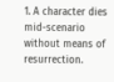1. A character dies mid-scenario without means of resurrection.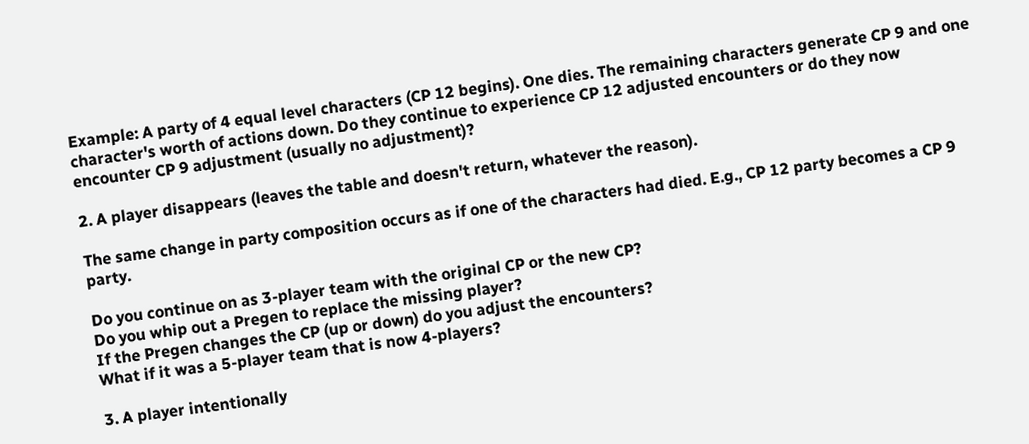Example: A party of 4 equal level characters (CP 12 begins). One dies. The remaining characters generate CP 9 and one character's worth of actions down. Do they continue to experience CP 12 adjusted encounters or do they now encounter CP 9 adjustment (usually no adjustment)?

2. A player disappears (leaves the table and doesn't return, whatever the reason).

The same change in party composition occurs as if one of the characters had died. E.g., CP 12 party becomes a CP 9 party.

Do you continue on as 3-player team with the original CP or the new CP?
Do you whip out a Pregen to replace the missing player?
If the Pregen changes the CP (up or down) do you adjust the encounters?
What if it was a 5-player team that is now 4-players?

3. A player intentionally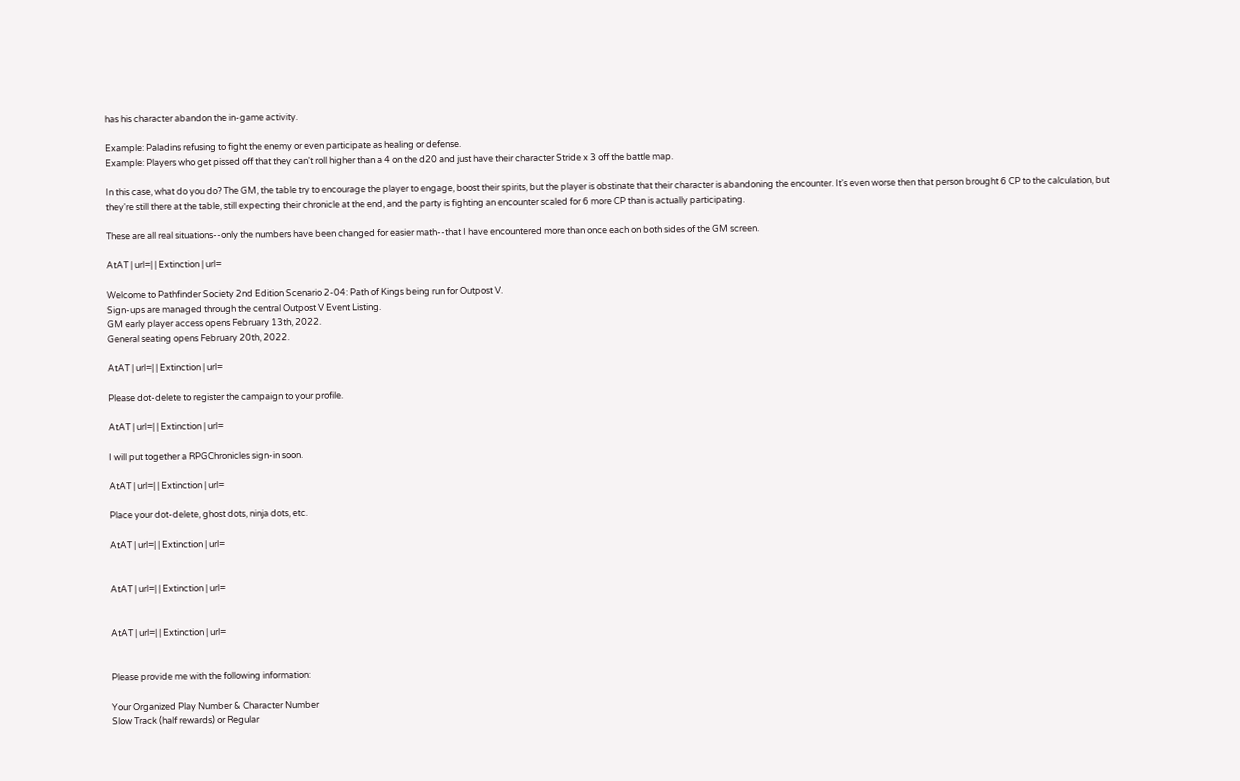has his character abandon the in-game activity.

Example: Paladins refusing to fight the enemy or even participate as healing or defense.
Example: Players who get pissed off that they can't roll higher than a 4 on the d20 and just have their character Stride x 3 off the battle map.

In this case, what do you do? The GM, the table try to encourage the player to engage, boost their spirits, but the player is obstinate that their character is abandoning the encounter. It's even worse then that person brought 6 CP to the calculation, but they're still there at the table, still expecting their chronicle at the end, and the party is fighting an encounter scaled for 6 more CP than is actually participating.

These are all real situations--only the numbers have been changed for easier math--that I have encountered more than once each on both sides of the GM screen.

AtAT | url=| | Extinction | url=

Welcome to Pathfinder Society 2nd Edition Scenario 2-04: Path of Kings being run for Outpost V.
Sign-ups are managed through the central Outpost V Event Listing.
GM early player access opens February 13th, 2022.
General seating opens February 20th, 2022.

AtAT | url=| | Extinction | url=

Please dot-delete to register the campaign to your profile.

AtAT | url=| | Extinction | url=

I will put together a RPGChronicles sign-in soon.

AtAT | url=| | Extinction | url=

Place your dot-delete, ghost dots, ninja dots, etc.

AtAT | url=| | Extinction | url=


AtAT | url=| | Extinction | url=


AtAT | url=| | Extinction | url=


Please provide me with the following information:

Your Organized Play Number & Character Number
Slow Track (half rewards) or Regular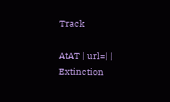Track

AtAT | url=| | Extinction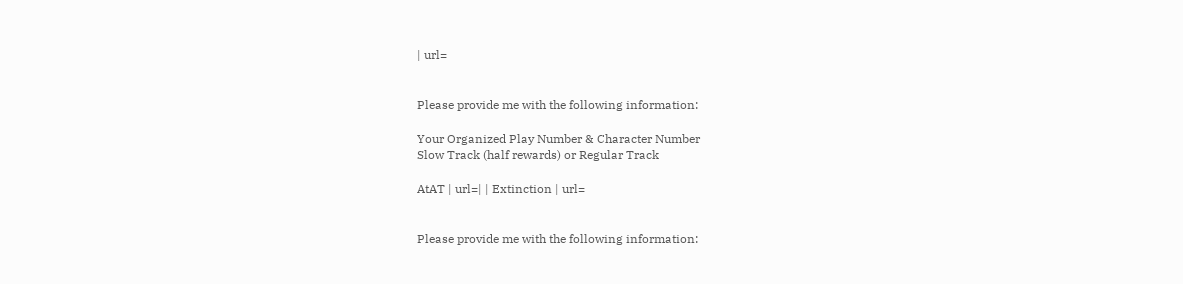| url=


Please provide me with the following information:

Your Organized Play Number & Character Number
Slow Track (half rewards) or Regular Track

AtAT | url=| | Extinction | url=


Please provide me with the following information: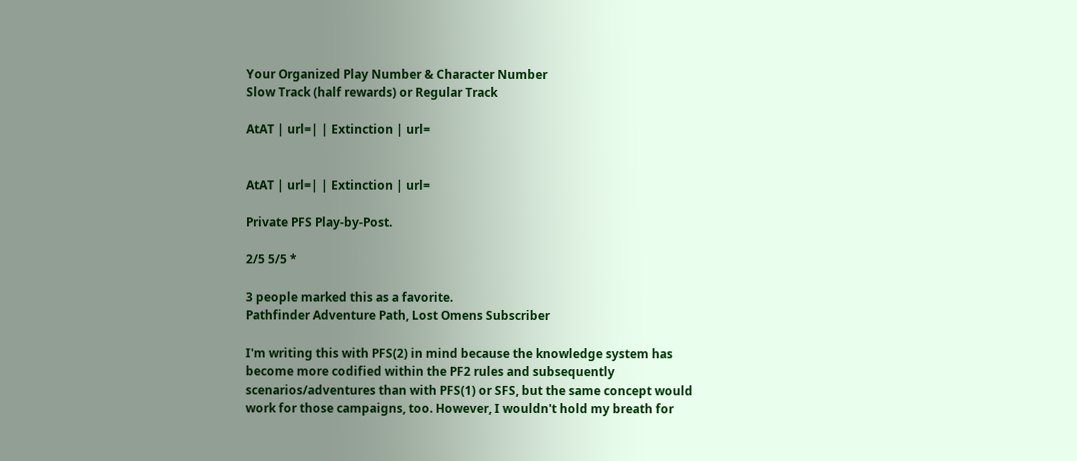Your Organized Play Number & Character Number
Slow Track (half rewards) or Regular Track

AtAT | url=| | Extinction | url=


AtAT | url=| | Extinction | url=

Private PFS Play-by-Post.

2/5 5/5 *

3 people marked this as a favorite.
Pathfinder Adventure Path, Lost Omens Subscriber

I'm writing this with PFS(2) in mind because the knowledge system has become more codified within the PF2 rules and subsequently scenarios/adventures than with PFS(1) or SFS, but the same concept would work for those campaigns, too. However, I wouldn't hold my breath for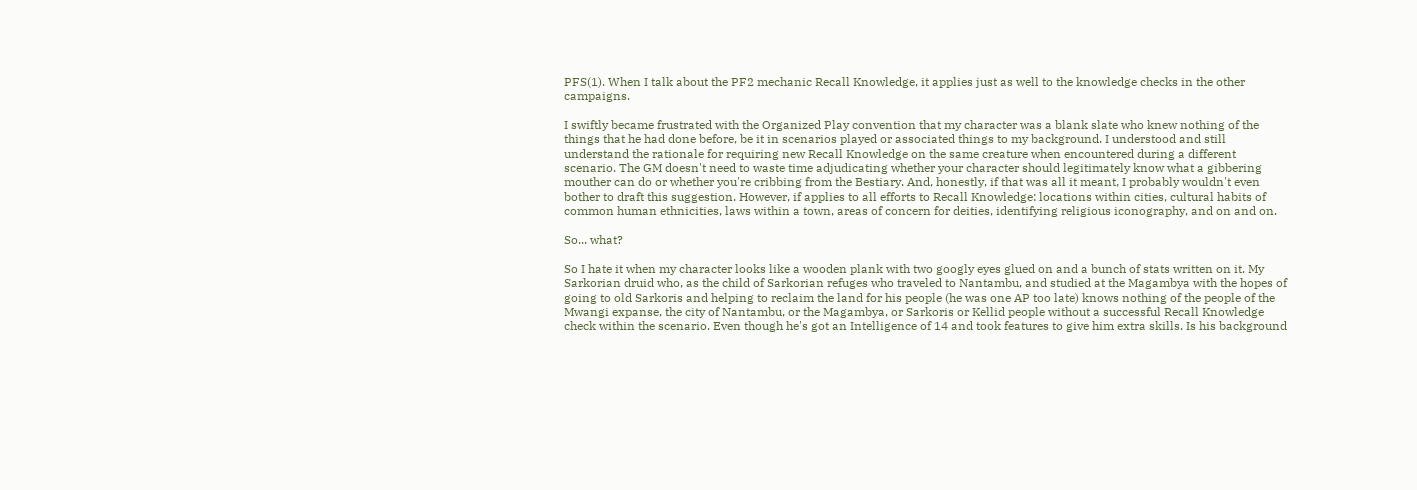PFS(1). When I talk about the PF2 mechanic Recall Knowledge, it applies just as well to the knowledge checks in the other campaigns.

I swiftly became frustrated with the Organized Play convention that my character was a blank slate who knew nothing of the things that he had done before, be it in scenarios played or associated things to my background. I understood and still understand the rationale for requiring new Recall Knowledge on the same creature when encountered during a different scenario. The GM doesn't need to waste time adjudicating whether your character should legitimately know what a gibbering mouther can do or whether you're cribbing from the Bestiary. And, honestly, if that was all it meant, I probably wouldn't even bother to draft this suggestion. However, if applies to all efforts to Recall Knowledge: locations within cities, cultural habits of common human ethnicities, laws within a town, areas of concern for deities, identifying religious iconography, and on and on.

So... what?

So I hate it when my character looks like a wooden plank with two googly eyes glued on and a bunch of stats written on it. My Sarkorian druid who, as the child of Sarkorian refuges who traveled to Nantambu, and studied at the Magambya with the hopes of going to old Sarkoris and helping to reclaim the land for his people (he was one AP too late) knows nothing of the people of the Mwangi expanse, the city of Nantambu, or the Magambya, or Sarkoris or Kellid people without a successful Recall Knowledge check within the scenario. Even though he's got an Intelligence of 14 and took features to give him extra skills. Is his background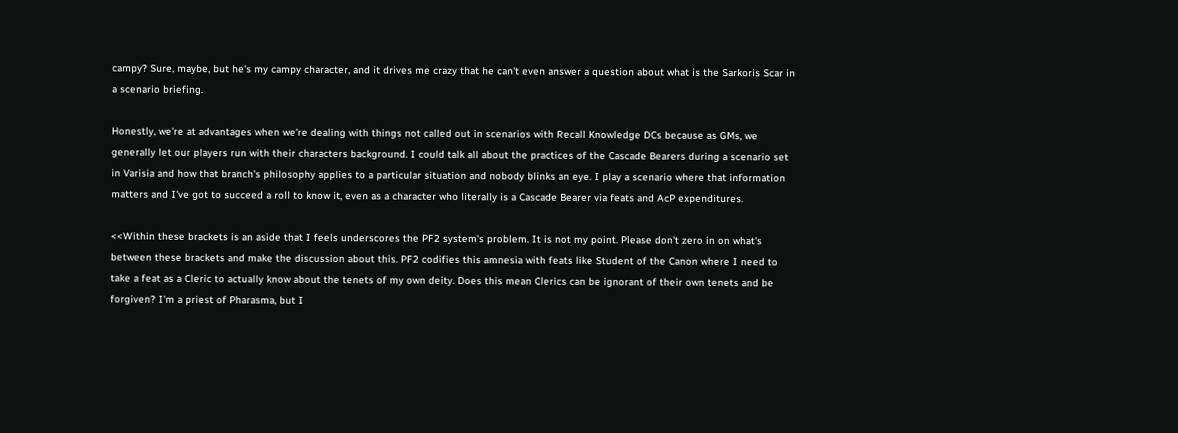campy? Sure, maybe, but he's my campy character, and it drives me crazy that he can't even answer a question about what is the Sarkoris Scar in a scenario briefing.

Honestly, we're at advantages when we're dealing with things not called out in scenarios with Recall Knowledge DCs because as GMs, we generally let our players run with their characters background. I could talk all about the practices of the Cascade Bearers during a scenario set in Varisia and how that branch's philosophy applies to a particular situation and nobody blinks an eye. I play a scenario where that information matters and I've got to succeed a roll to know it, even as a character who literally is a Cascade Bearer via feats and AcP expenditures.

<<Within these brackets is an aside that I feels underscores the PF2 system's problem. It is not my point. Please don't zero in on what's between these brackets and make the discussion about this. PF2 codifies this amnesia with feats like Student of the Canon where I need to take a feat as a Cleric to actually know about the tenets of my own deity. Does this mean Clerics can be ignorant of their own tenets and be forgiven? I'm a priest of Pharasma, but I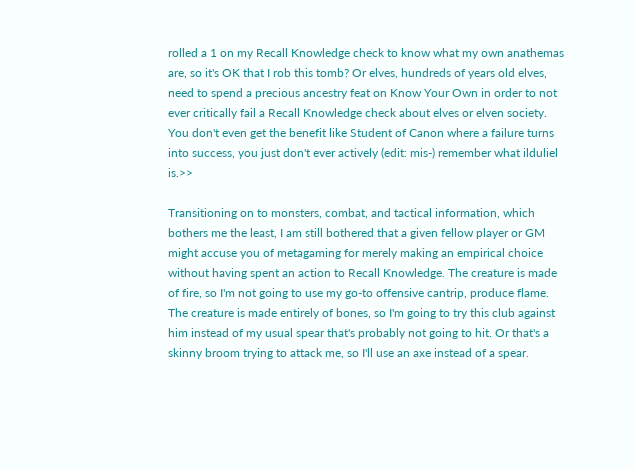rolled a 1 on my Recall Knowledge check to know what my own anathemas are, so it's OK that I rob this tomb? Or elves, hundreds of years old elves, need to spend a precious ancestry feat on Know Your Own in order to not ever critically fail a Recall Knowledge check about elves or elven society. You don't even get the benefit like Student of Canon where a failure turns into success, you just don't ever actively (edit: mis-) remember what ilduliel is.>>

Transitioning on to monsters, combat, and tactical information, which bothers me the least, I am still bothered that a given fellow player or GM might accuse you of metagaming for merely making an empirical choice without having spent an action to Recall Knowledge. The creature is made of fire, so I'm not going to use my go-to offensive cantrip, produce flame. The creature is made entirely of bones, so I'm going to try this club against him instead of my usual spear that's probably not going to hit. Or that's a skinny broom trying to attack me, so I'll use an axe instead of a spear.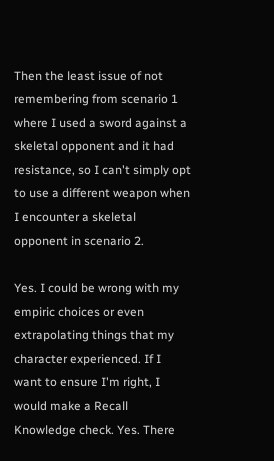Then the least issue of not remembering from scenario 1 where I used a sword against a skeletal opponent and it had resistance, so I can't simply opt to use a different weapon when I encounter a skeletal opponent in scenario 2.

Yes. I could be wrong with my empiric choices or even extrapolating things that my character experienced. If I want to ensure I'm right, I would make a Recall Knowledge check. Yes. There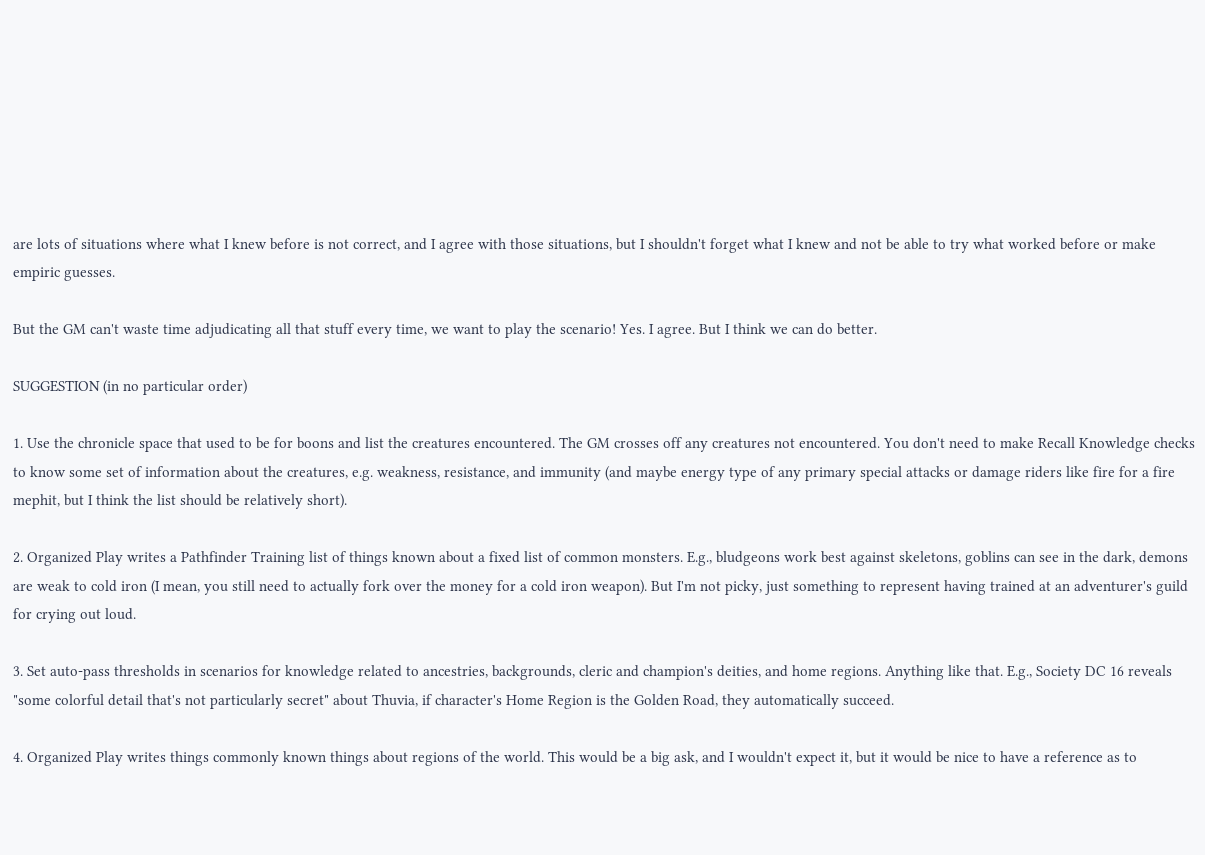are lots of situations where what I knew before is not correct, and I agree with those situations, but I shouldn't forget what I knew and not be able to try what worked before or make empiric guesses.

But the GM can't waste time adjudicating all that stuff every time, we want to play the scenario! Yes. I agree. But I think we can do better.

SUGGESTION (in no particular order)

1. Use the chronicle space that used to be for boons and list the creatures encountered. The GM crosses off any creatures not encountered. You don't need to make Recall Knowledge checks to know some set of information about the creatures, e.g. weakness, resistance, and immunity (and maybe energy type of any primary special attacks or damage riders like fire for a fire mephit, but I think the list should be relatively short).

2. Organized Play writes a Pathfinder Training list of things known about a fixed list of common monsters. E.g., bludgeons work best against skeletons, goblins can see in the dark, demons are weak to cold iron (I mean, you still need to actually fork over the money for a cold iron weapon). But I'm not picky, just something to represent having trained at an adventurer's guild for crying out loud.

3. Set auto-pass thresholds in scenarios for knowledge related to ancestries, backgrounds, cleric and champion's deities, and home regions. Anything like that. E.g., Society DC 16 reveals "some colorful detail that's not particularly secret" about Thuvia, if character's Home Region is the Golden Road, they automatically succeed.

4. Organized Play writes things commonly known things about regions of the world. This would be a big ask, and I wouldn't expect it, but it would be nice to have a reference as to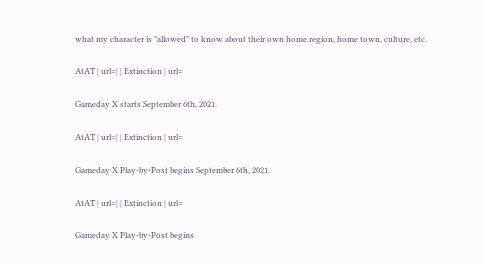what my character is "allowed" to know about their own home region, home town, culture, etc.

AtAT | url=| | Extinction | url=

Gameday X starts September 6th, 2021.

AtAT | url=| | Extinction | url=

Gameday X Play-by-Post begins September 6th, 2021.

AtAT | url=| | Extinction | url=

Gameday X Play-by-Post begins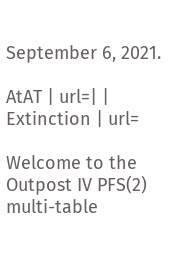September 6, 2021.

AtAT | url=| | Extinction | url=

Welcome to the Outpost IV PFS(2) multi-table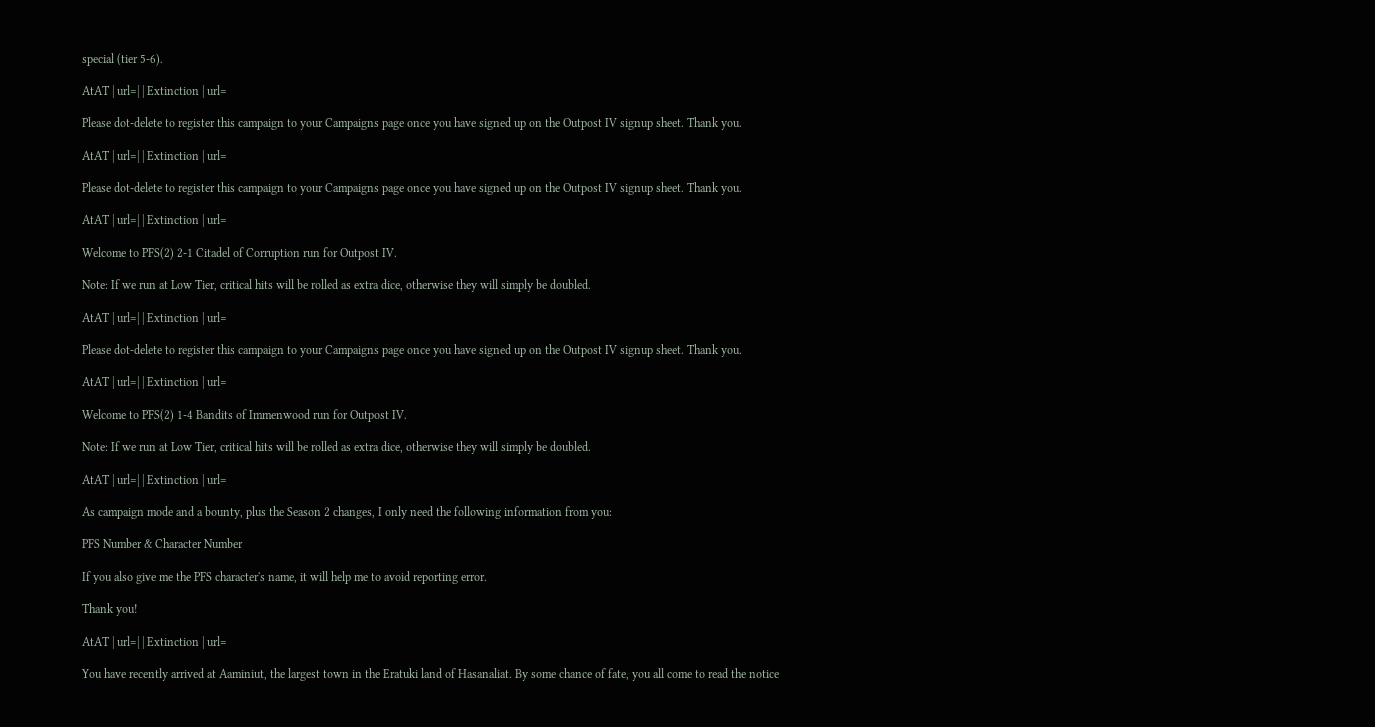special (tier 5-6).

AtAT | url=| | Extinction | url=

Please dot-delete to register this campaign to your Campaigns page once you have signed up on the Outpost IV signup sheet. Thank you.

AtAT | url=| | Extinction | url=

Please dot-delete to register this campaign to your Campaigns page once you have signed up on the Outpost IV signup sheet. Thank you.

AtAT | url=| | Extinction | url=

Welcome to PFS(2) 2-1 Citadel of Corruption run for Outpost IV.

Note: If we run at Low Tier, critical hits will be rolled as extra dice, otherwise they will simply be doubled.

AtAT | url=| | Extinction | url=

Please dot-delete to register this campaign to your Campaigns page once you have signed up on the Outpost IV signup sheet. Thank you.

AtAT | url=| | Extinction | url=

Welcome to PFS(2) 1-4 Bandits of Immenwood run for Outpost IV.

Note: If we run at Low Tier, critical hits will be rolled as extra dice, otherwise they will simply be doubled.

AtAT | url=| | Extinction | url=

As campaign mode and a bounty, plus the Season 2 changes, I only need the following information from you:

PFS Number & Character Number

If you also give me the PFS character's name, it will help me to avoid reporting error.

Thank you!

AtAT | url=| | Extinction | url=

You have recently arrived at Aaminiut, the largest town in the Eratuki land of Hasanaliat. By some chance of fate, you all come to read the notice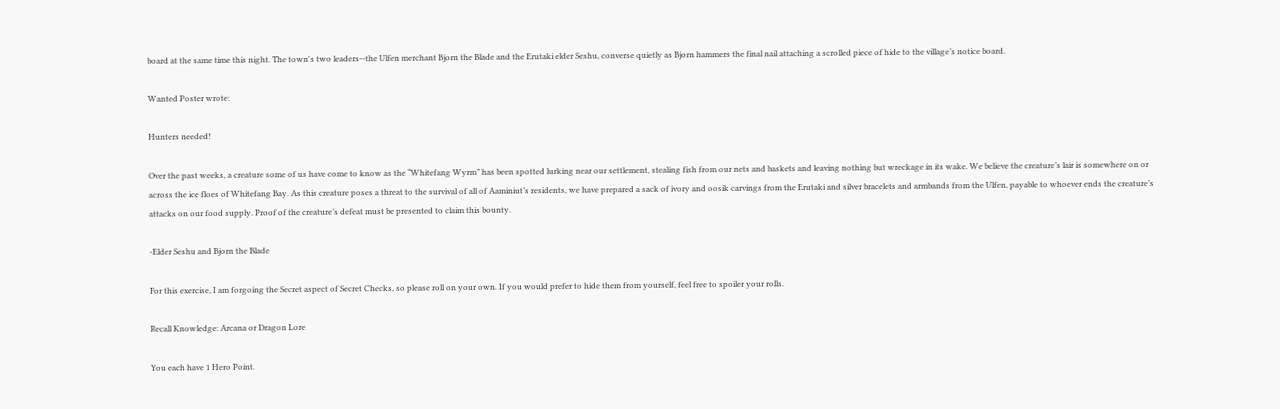board at the same time this night. The town's two leaders--the Ulfen merchant Bjorn the Blade and the Erutaki elder Seshu, converse quietly as Bjorn hammers the final nail attaching a scrolled piece of hide to the village’s notice board.

Wanted Poster wrote:

Hunters needed!

Over the past weeks, a creature some of us have come to know as the “Whitefang Wyrm” has been spotted lurking near our settlement, stealing fish from our nets and baskets and leaving nothing but wreckage in its wake. We believe the creature’s lair is somewhere on or across the ice floes of Whitefang Bay. As this creature poses a threat to the survival of all of Aaminiut’s residents, we have prepared a sack of ivory and oosik carvings from the Erutaki and silver bracelets and armbands from the Ulfen, payable to whoever ends the creature’s attacks on our food supply. Proof of the creature’s defeat must be presented to claim this bounty.

-Elder Seshu and Bjorn the Blade

For this exercise, I am forgoing the Secret aspect of Secret Checks, so please roll on your own. If you would prefer to hide them from yourself, feel free to spoiler your rolls.

Recall Knowledge: Arcana or Dragon Lore

You each have 1 Hero Point.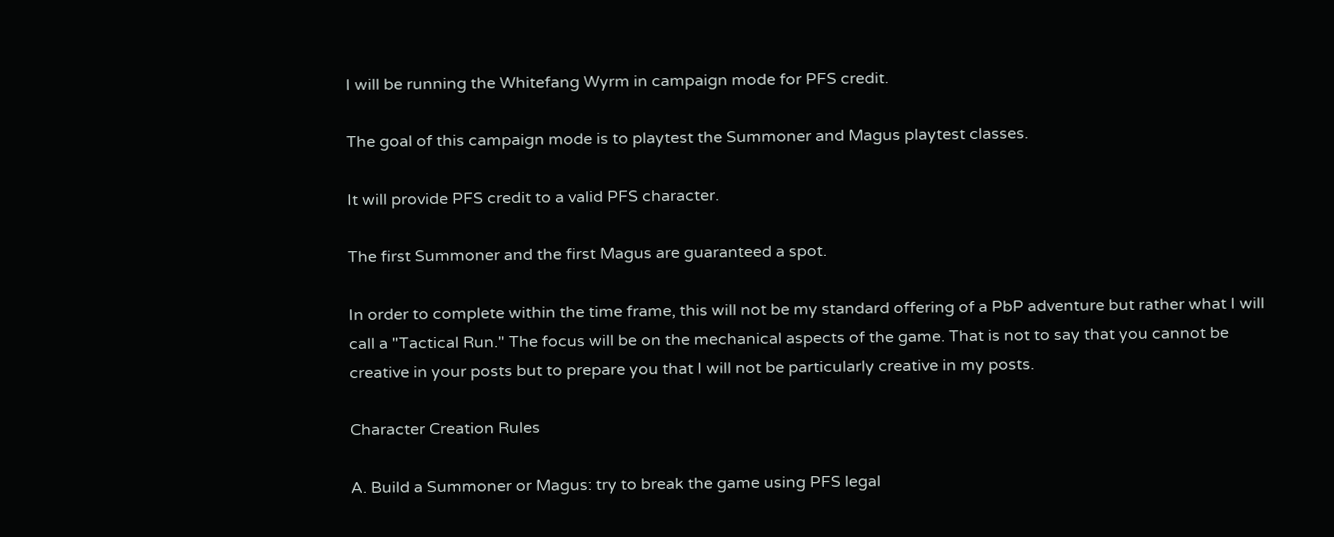I will be running the Whitefang Wyrm in campaign mode for PFS credit.

The goal of this campaign mode is to playtest the Summoner and Magus playtest classes.

It will provide PFS credit to a valid PFS character.

The first Summoner and the first Magus are guaranteed a spot.

In order to complete within the time frame, this will not be my standard offering of a PbP adventure but rather what I will call a "Tactical Run." The focus will be on the mechanical aspects of the game. That is not to say that you cannot be creative in your posts but to prepare you that I will not be particularly creative in my posts.

Character Creation Rules

A. Build a Summoner or Magus: try to break the game using PFS legal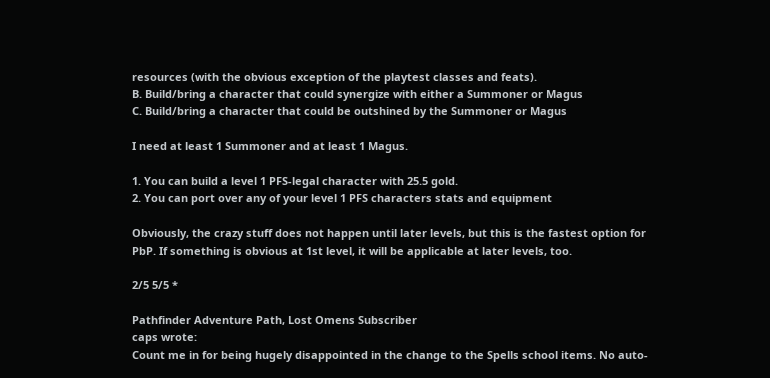resources (with the obvious exception of the playtest classes and feats).
B. Build/bring a character that could synergize with either a Summoner or Magus
C. Build/bring a character that could be outshined by the Summoner or Magus

I need at least 1 Summoner and at least 1 Magus.

1. You can build a level 1 PFS-legal character with 25.5 gold.
2. You can port over any of your level 1 PFS characters stats and equipment

Obviously, the crazy stuff does not happen until later levels, but this is the fastest option for PbP. If something is obvious at 1st level, it will be applicable at later levels, too.

2/5 5/5 *

Pathfinder Adventure Path, Lost Omens Subscriber
caps wrote:
Count me in for being hugely disappointed in the change to the Spells school items. No auto-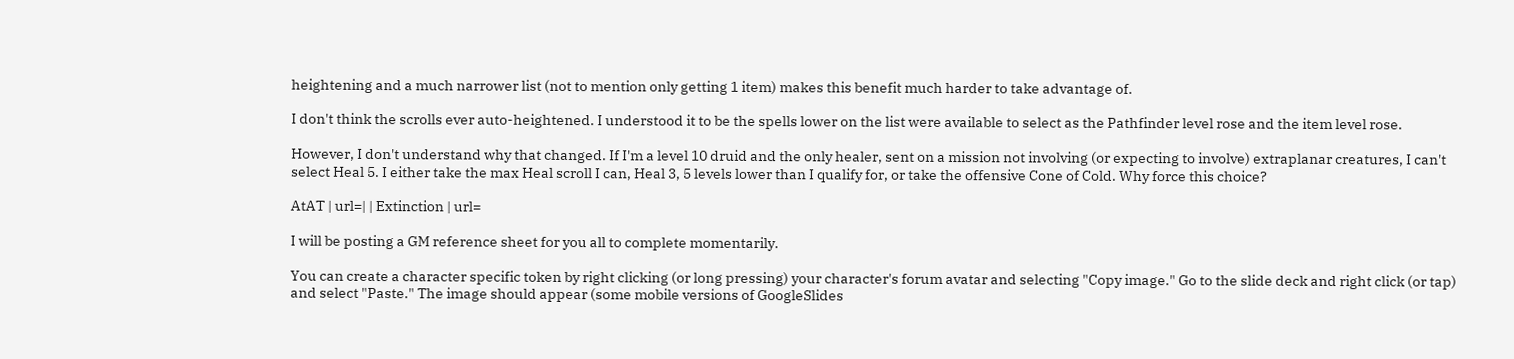heightening and a much narrower list (not to mention only getting 1 item) makes this benefit much harder to take advantage of.

I don't think the scrolls ever auto-heightened. I understood it to be the spells lower on the list were available to select as the Pathfinder level rose and the item level rose.

However, I don't understand why that changed. If I'm a level 10 druid and the only healer, sent on a mission not involving (or expecting to involve) extraplanar creatures, I can't select Heal 5. I either take the max Heal scroll I can, Heal 3, 5 levels lower than I qualify for, or take the offensive Cone of Cold. Why force this choice?

AtAT | url=| | Extinction | url=

I will be posting a GM reference sheet for you all to complete momentarily.

You can create a character specific token by right clicking (or long pressing) your character's forum avatar and selecting "Copy image." Go to the slide deck and right click (or tap) and select "Paste." The image should appear (some mobile versions of GoogleSlides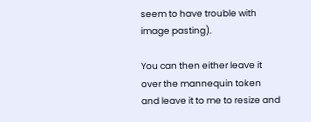seem to have trouble with image pasting).

You can then either leave it over the mannequin token and leave it to me to resize and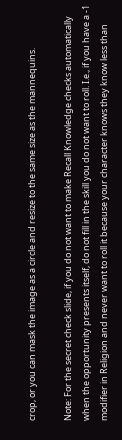crop, or you can mask the image as a circle and resize to the same size as the mannequins.

Note: For the secret check slide, if you do not want to make Recall Knowledge checks automatically when the opportunity presents itself, do not fill in the skill you do not want to roll. I.e., if you have a -1 modifier in Religion and never want to roll it because your character knows they know less than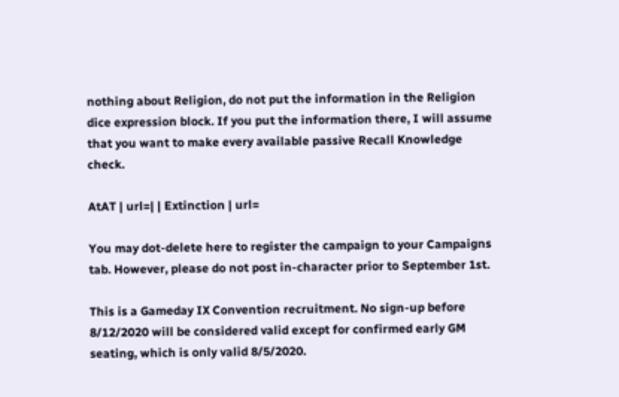nothing about Religion, do not put the information in the Religion dice expression block. If you put the information there, I will assume that you want to make every available passive Recall Knowledge check.

AtAT | url=| | Extinction | url=

You may dot-delete here to register the campaign to your Campaigns tab. However, please do not post in-character prior to September 1st.

This is a Gameday IX Convention recruitment. No sign-up before 8/12/2020 will be considered valid except for confirmed early GM seating, which is only valid 8/5/2020.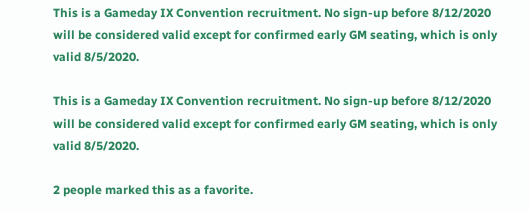This is a Gameday IX Convention recruitment. No sign-up before 8/12/2020 will be considered valid except for confirmed early GM seating, which is only valid 8/5/2020.

This is a Gameday IX Convention recruitment. No sign-up before 8/12/2020 will be considered valid except for confirmed early GM seating, which is only valid 8/5/2020.

2 people marked this as a favorite.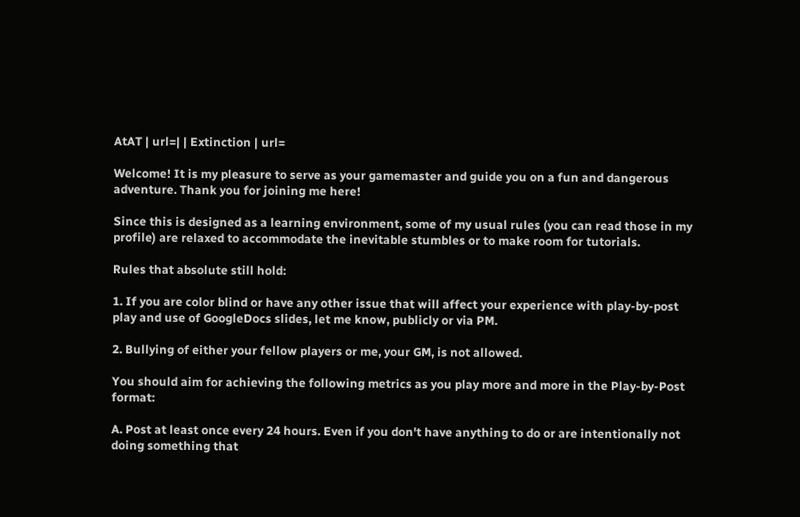AtAT | url=| | Extinction | url=

Welcome! It is my pleasure to serve as your gamemaster and guide you on a fun and dangerous adventure. Thank you for joining me here!

Since this is designed as a learning environment, some of my usual rules (you can read those in my profile) are relaxed to accommodate the inevitable stumbles or to make room for tutorials.

Rules that absolute still hold:

1. If you are color blind or have any other issue that will affect your experience with play-by-post play and use of GoogleDocs slides, let me know, publicly or via PM.

2. Bullying of either your fellow players or me, your GM, is not allowed.

You should aim for achieving the following metrics as you play more and more in the Play-by-Post format:

A. Post at least once every 24 hours. Even if you don't have anything to do or are intentionally not doing something that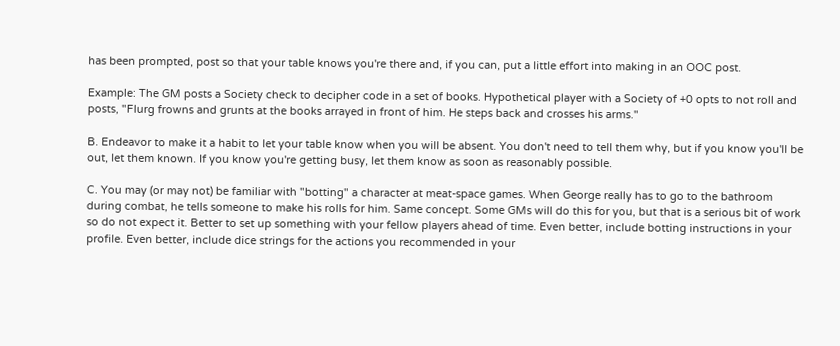has been prompted, post so that your table knows you're there and, if you can, put a little effort into making in an OOC post.

Example: The GM posts a Society check to decipher code in a set of books. Hypothetical player with a Society of +0 opts to not roll and posts, "Flurg frowns and grunts at the books arrayed in front of him. He steps back and crosses his arms."

B. Endeavor to make it a habit to let your table know when you will be absent. You don't need to tell them why, but if you know you'll be out, let them known. If you know you're getting busy, let them know as soon as reasonably possible.

C. You may (or may not) be familiar with "botting" a character at meat-space games. When George really has to go to the bathroom during combat, he tells someone to make his rolls for him. Same concept. Some GMs will do this for you, but that is a serious bit of work so do not expect it. Better to set up something with your fellow players ahead of time. Even better, include botting instructions in your profile. Even better, include dice strings for the actions you recommended in your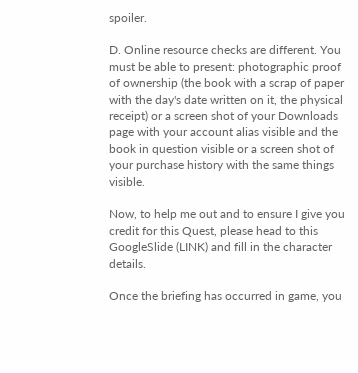spoiler.

D. Online resource checks are different. You must be able to present: photographic proof of ownership (the book with a scrap of paper with the day's date written on it, the physical receipt) or a screen shot of your Downloads page with your account alias visible and the book in question visible or a screen shot of your purchase history with the same things visible.

Now, to help me out and to ensure I give you credit for this Quest, please head to this GoogleSlide (LINK) and fill in the character details.

Once the briefing has occurred in game, you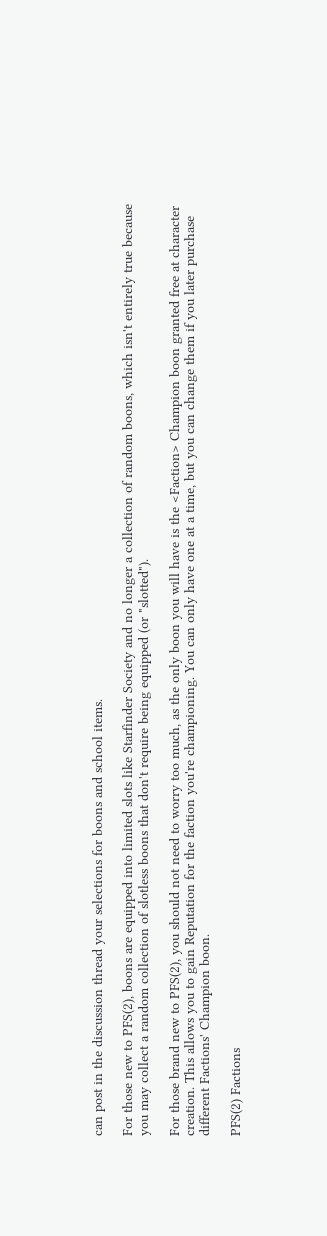can post in the discussion thread your selections for boons and school items.

For those new to PFS(2), boons are equipped into limited slots like Starfinder Society and no longer a collection of random boons, which isn't entirely true because you may collect a random collection of slotless boons that don't require being equipped (or "slotted").

For those brand new to PFS(2), you should not need to worry too much, as the only boon you will have is the <Faction> Champion boon granted free at character creation. This allows you to gain Reputation for the faction you're championing. You can only have one at a time, but you can change them if you later purchase different Factions' Champion boon.

PFS(2) Factions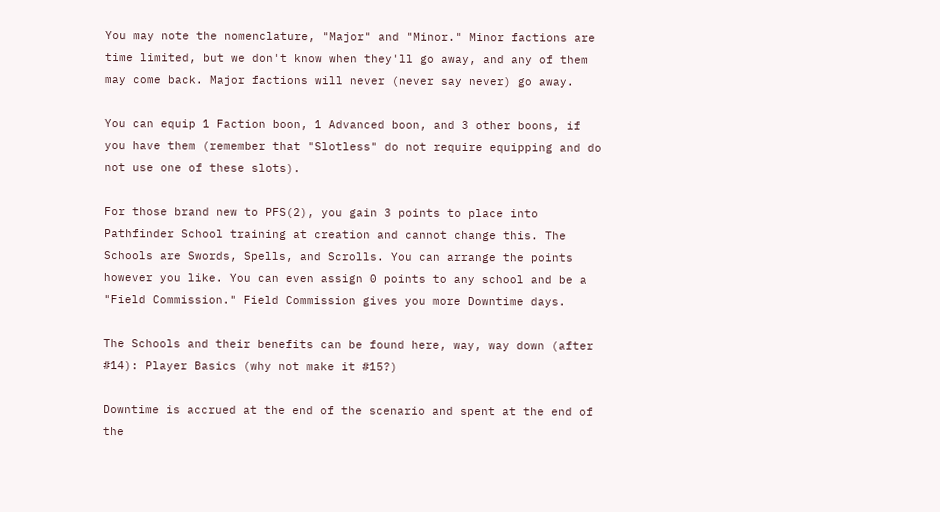You may note the nomenclature, "Major" and "Minor." Minor factions are time limited, but we don't know when they'll go away, and any of them may come back. Major factions will never (never say never) go away.

You can equip 1 Faction boon, 1 Advanced boon, and 3 other boons, if you have them (remember that "Slotless" do not require equipping and do not use one of these slots).

For those brand new to PFS(2), you gain 3 points to place into Pathfinder School training at creation and cannot change this. The Schools are Swords, Spells, and Scrolls. You can arrange the points however you like. You can even assign 0 points to any school and be a "Field Commission." Field Commission gives you more Downtime days.

The Schools and their benefits can be found here, way, way down (after #14): Player Basics (why not make it #15?)

Downtime is accrued at the end of the scenario and spent at the end of the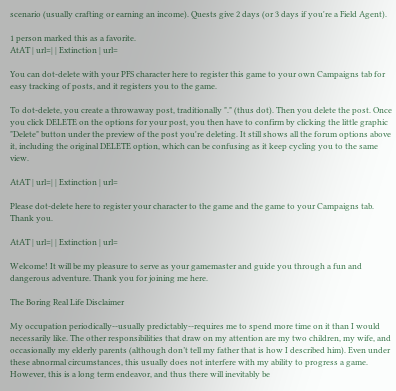scenario (usually crafting or earning an income). Quests give 2 days (or 3 days if you're a Field Agent).

1 person marked this as a favorite.
AtAT | url=| | Extinction | url=

You can dot-delete with your PFS character here to register this game to your own Campaigns tab for easy tracking of posts, and it registers you to the game.

To dot-delete, you create a throwaway post, traditionally "." (thus dot). Then you delete the post. Once you click DELETE on the options for your post, you then have to confirm by clicking the little graphic "Delete" button under the preview of the post you're deleting. It still shows all the forum options above it, including the original DELETE option, which can be confusing as it keep cycling you to the same view.

AtAT | url=| | Extinction | url=

Please dot-delete here to register your character to the game and the game to your Campaigns tab. Thank you.

AtAT | url=| | Extinction | url=

Welcome! It will be my pleasure to serve as your gamemaster and guide you through a fun and dangerous adventure. Thank you for joining me here.

The Boring Real Life Disclaimer

My occupation periodically--usually predictably--requires me to spend more time on it than I would necessarily like. The other responsibilities that draw on my attention are my two children, my wife, and occasionally my elderly parents (although don’t tell my father that is how I described him). Even under these abnormal circumstances, this usually does not interfere with my ability to progress a game. However, this is a long term endeavor, and thus there will inevitably be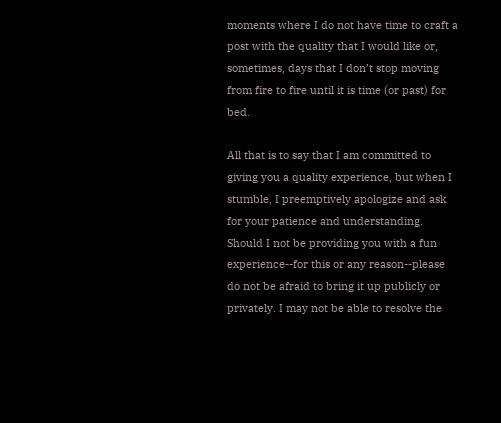moments where I do not have time to craft a post with the quality that I would like or, sometimes, days that I don’t stop moving from fire to fire until it is time (or past) for bed.

All that is to say that I am committed to giving you a quality experience, but when I stumble, I preemptively apologize and ask for your patience and understanding. Should I not be providing you with a fun experience--for this or any reason--please do not be afraid to bring it up publicly or privately. I may not be able to resolve the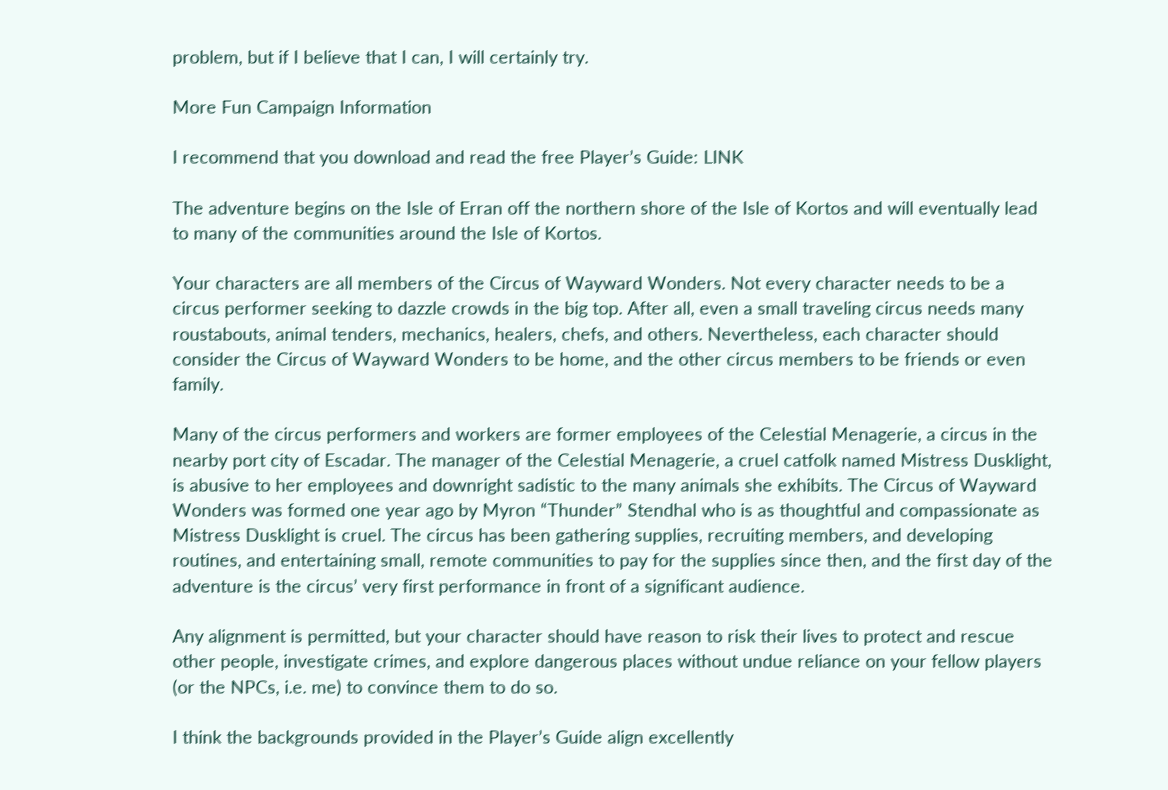problem, but if I believe that I can, I will certainly try.

More Fun Campaign Information

I recommend that you download and read the free Player’s Guide: LINK

The adventure begins on the Isle of Erran off the northern shore of the Isle of Kortos and will eventually lead to many of the communities around the Isle of Kortos.

Your characters are all members of the Circus of Wayward Wonders. Not every character needs to be a circus performer seeking to dazzle crowds in the big top. After all, even a small traveling circus needs many roustabouts, animal tenders, mechanics, healers, chefs, and others. Nevertheless, each character should consider the Circus of Wayward Wonders to be home, and the other circus members to be friends or even family.

Many of the circus performers and workers are former employees of the Celestial Menagerie, a circus in the nearby port city of Escadar. The manager of the Celestial Menagerie, a cruel catfolk named Mistress Dusklight, is abusive to her employees and downright sadistic to the many animals she exhibits. The Circus of Wayward Wonders was formed one year ago by Myron “Thunder” Stendhal who is as thoughtful and compassionate as Mistress Dusklight is cruel. The circus has been gathering supplies, recruiting members, and developing routines, and entertaining small, remote communities to pay for the supplies since then, and the first day of the adventure is the circus’ very first performance in front of a significant audience.

Any alignment is permitted, but your character should have reason to risk their lives to protect and rescue other people, investigate crimes, and explore dangerous places without undue reliance on your fellow players (or the NPCs, i.e. me) to convince them to do so.

I think the backgrounds provided in the Player’s Guide align excellently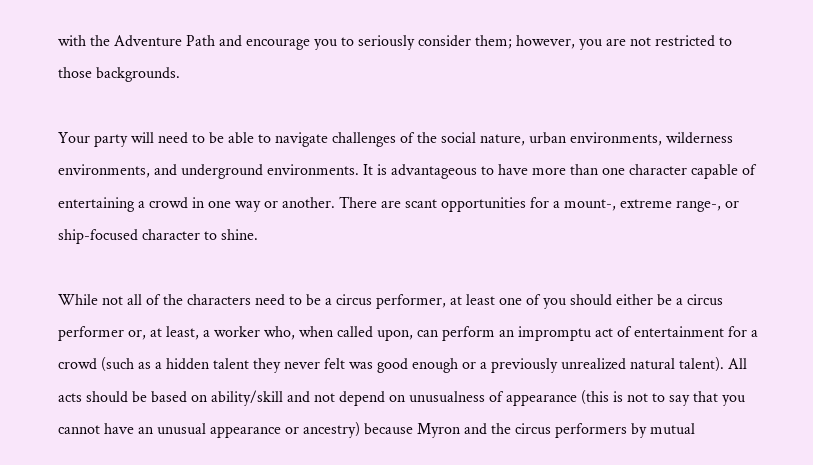with the Adventure Path and encourage you to seriously consider them; however, you are not restricted to those backgrounds.

Your party will need to be able to navigate challenges of the social nature, urban environments, wilderness environments, and underground environments. It is advantageous to have more than one character capable of entertaining a crowd in one way or another. There are scant opportunities for a mount-, extreme range-, or ship-focused character to shine.

While not all of the characters need to be a circus performer, at least one of you should either be a circus performer or, at least, a worker who, when called upon, can perform an impromptu act of entertainment for a crowd (such as a hidden talent they never felt was good enough or a previously unrealized natural talent). All acts should be based on ability/skill and not depend on unusualness of appearance (this is not to say that you cannot have an unusual appearance or ancestry) because Myron and the circus performers by mutual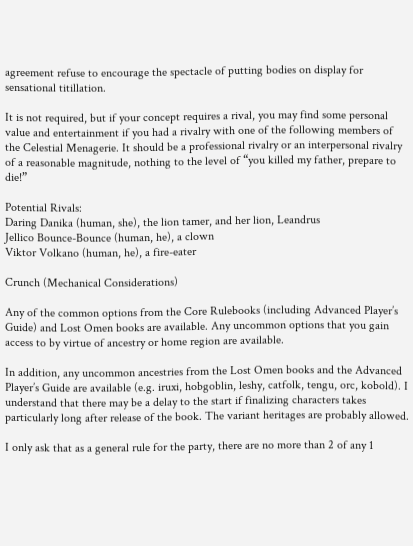agreement refuse to encourage the spectacle of putting bodies on display for sensational titillation.

It is not required, but if your concept requires a rival, you may find some personal value and entertainment if you had a rivalry with one of the following members of the Celestial Menagerie. It should be a professional rivalry or an interpersonal rivalry of a reasonable magnitude, nothing to the level of “you killed my father, prepare to die!”

Potential Rivals:
Daring Danika (human, she), the lion tamer, and her lion, Leandrus
Jellico Bounce-Bounce (human, he), a clown
Viktor Volkano (human, he), a fire-eater

Crunch (Mechanical Considerations)

Any of the common options from the Core Rulebooks (including Advanced Player’s Guide) and Lost Omen books are available. Any uncommon options that you gain access to by virtue of ancestry or home region are available.

In addition, any uncommon ancestries from the Lost Omen books and the Advanced Player’s Guide are available (e.g. iruxi, hobgoblin, leshy, catfolk, tengu, orc, kobold). I understand that there may be a delay to the start if finalizing characters takes particularly long after release of the book. The variant heritages are probably allowed.

I only ask that as a general rule for the party, there are no more than 2 of any 1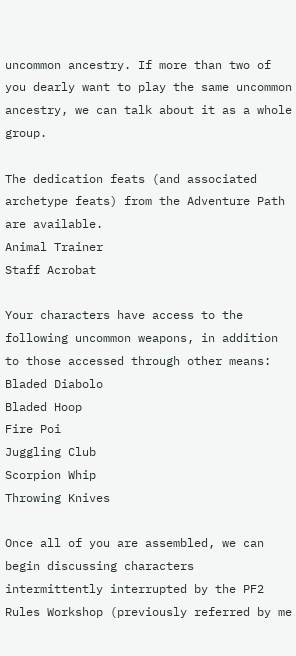uncommon ancestry. If more than two of you dearly want to play the same uncommon ancestry, we can talk about it as a whole group.

The dedication feats (and associated archetype feats) from the Adventure Path are available.
Animal Trainer
Staff Acrobat

Your characters have access to the following uncommon weapons, in addition to those accessed through other means:
Bladed Diabolo
Bladed Hoop
Fire Poi
Juggling Club
Scorpion Whip
Throwing Knives

Once all of you are assembled, we can begin discussing characters intermittently interrupted by the PF2 Rules Workshop (previously referred by me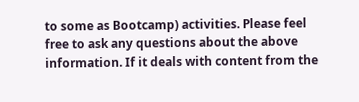to some as Bootcamp) activities. Please feel free to ask any questions about the above information. If it deals with content from the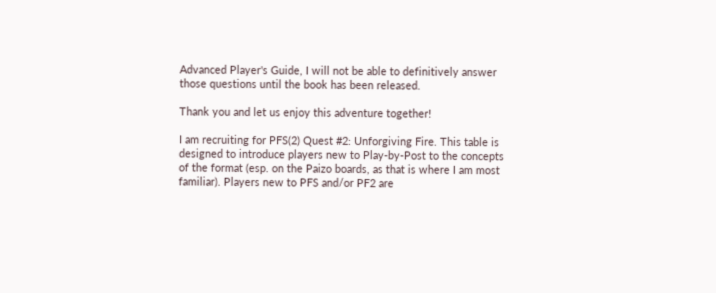Advanced Player's Guide, I will not be able to definitively answer those questions until the book has been released.

Thank you and let us enjoy this adventure together!

I am recruiting for PFS(2) Quest #2: Unforgiving Fire. This table is designed to introduce players new to Play-by-Post to the concepts of the format (esp. on the Paizo boards, as that is where I am most familiar). Players new to PFS and/or PF2 are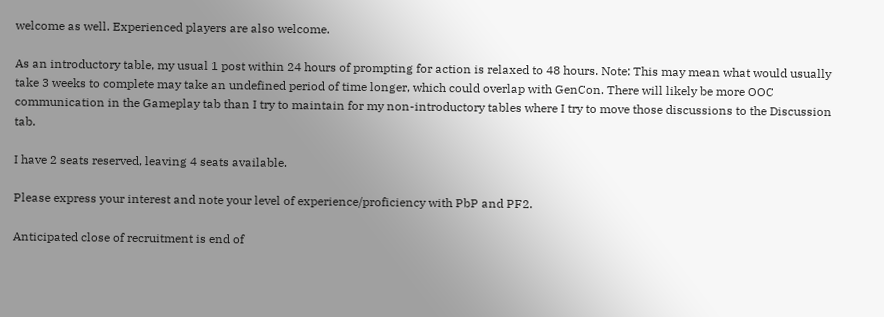welcome as well. Experienced players are also welcome.

As an introductory table, my usual 1 post within 24 hours of prompting for action is relaxed to 48 hours. Note: This may mean what would usually take 3 weeks to complete may take an undefined period of time longer, which could overlap with GenCon. There will likely be more OOC communication in the Gameplay tab than I try to maintain for my non-introductory tables where I try to move those discussions to the Discussion tab.

I have 2 seats reserved, leaving 4 seats available.

Please express your interest and note your level of experience/proficiency with PbP and PF2.

Anticipated close of recruitment is end of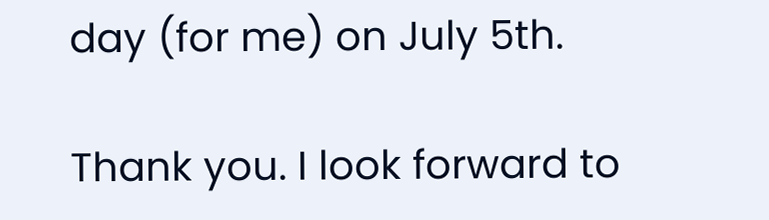day (for me) on July 5th.

Thank you. I look forward to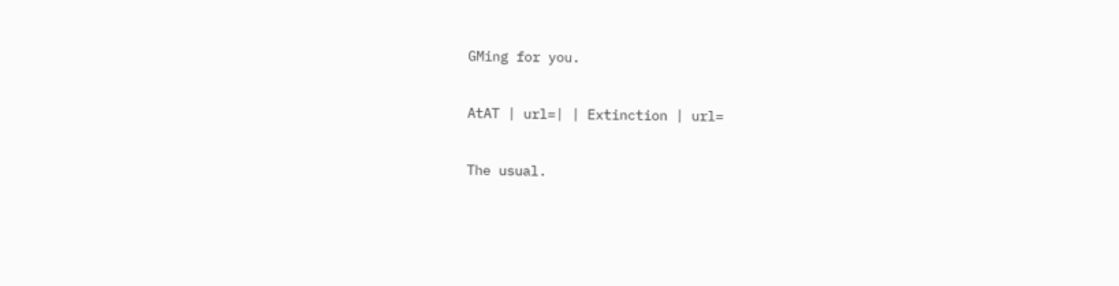GMing for you.

AtAT | url=| | Extinction | url=

The usual.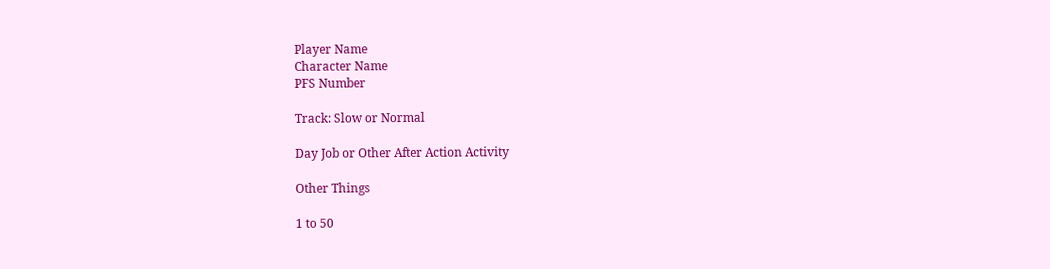Player Name
Character Name
PFS Number

Track: Slow or Normal

Day Job or Other After Action Activity

Other Things

1 to 50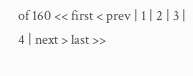of 160 << first < prev | 1 | 2 | 3 | 4 | next > last >>